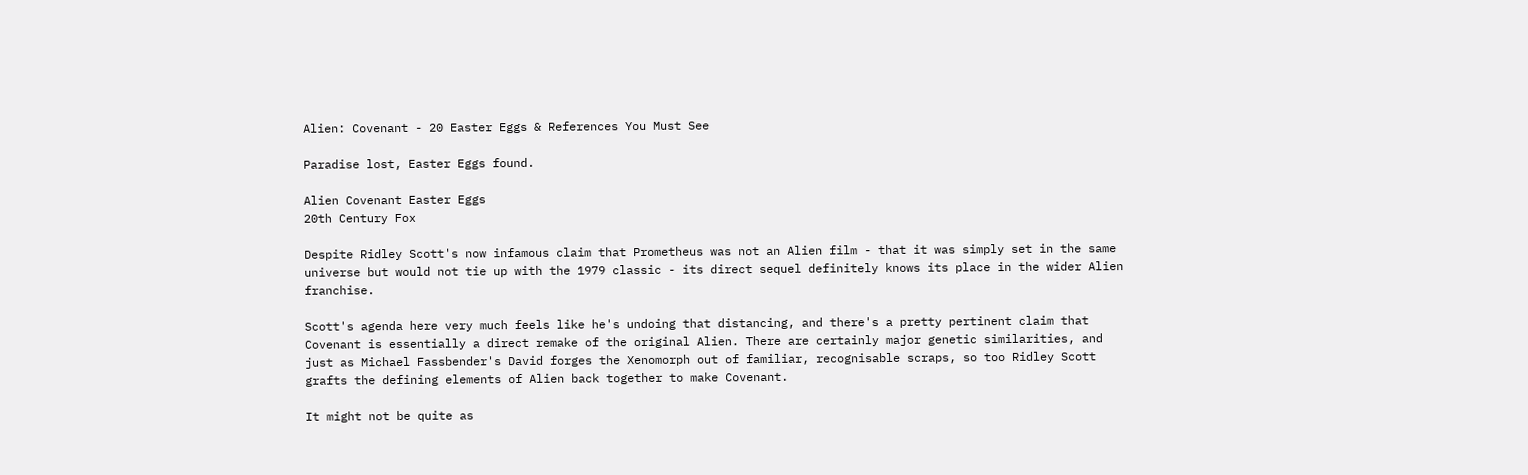Alien: Covenant - 20 Easter Eggs & References You Must See

Paradise lost, Easter Eggs found.

Alien Covenant Easter Eggs
20th Century Fox

Despite Ridley Scott's now infamous claim that Prometheus was not an Alien film - that it was simply set in the same universe but would not tie up with the 1979 classic - its direct sequel definitely knows its place in the wider Alien franchise.

Scott's agenda here very much feels like he's undoing that distancing, and there's a pretty pertinent claim that Covenant is essentially a direct remake of the original Alien. There are certainly major genetic similarities, and just as Michael Fassbender's David forges the Xenomorph out of familiar, recognisable scraps, so too Ridley Scott grafts the defining elements of Alien back together to make Covenant.

It might not be quite as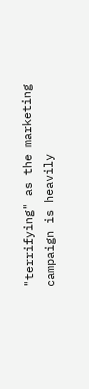"terrifying" as the marketing campaign is heavily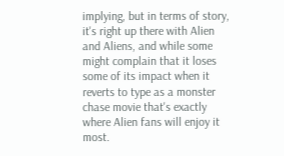implying, but in terms of story, it's right up there with Alien and Aliens, and while some might complain that it loses some of its impact when it reverts to type as a monster chase movie that's exactly where Alien fans will enjoy it most.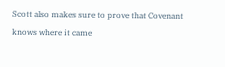Scott also makes sure to prove that Covenant knows where it came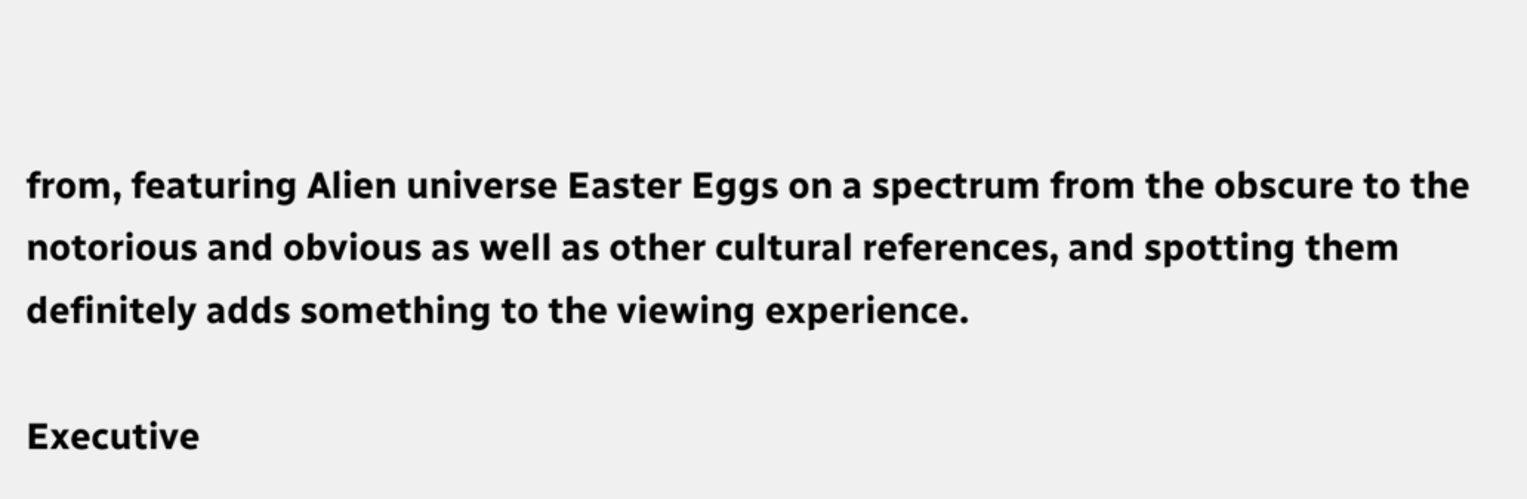from, featuring Alien universe Easter Eggs on a spectrum from the obscure to the notorious and obvious as well as other cultural references, and spotting them definitely adds something to the viewing experience.

Executive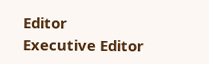Editor
Executive Editor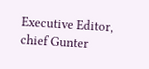Executive Editor, chief Gunter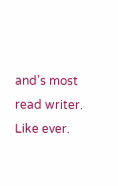and's most read writer. Like ever.